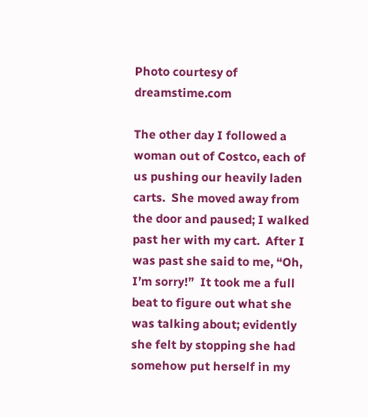Photo courtesy of dreamstime.com

The other day I followed a woman out of Costco, each of us pushing our heavily laden carts.  She moved away from the door and paused; I walked past her with my cart.  After I was past she said to me, “Oh, I’m sorry!”  It took me a full beat to figure out what she was talking about; evidently she felt by stopping she had somehow put herself in my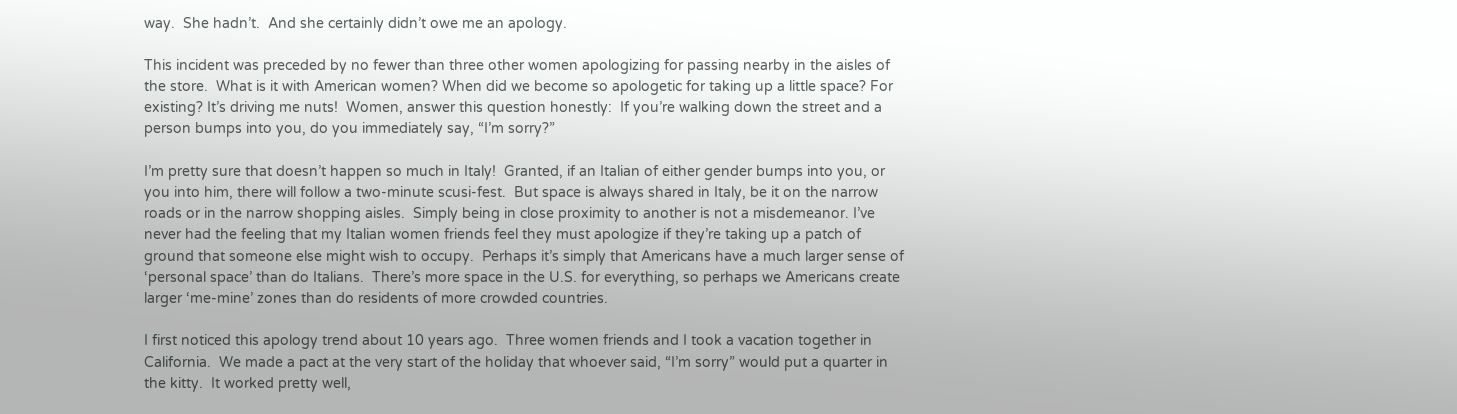way.  She hadn’t.  And she certainly didn’t owe me an apology.

This incident was preceded by no fewer than three other women apologizing for passing nearby in the aisles of the store.  What is it with American women? When did we become so apologetic for taking up a little space? For existing? It’s driving me nuts!  Women, answer this question honestly:  If you’re walking down the street and a person bumps into you, do you immediately say, “I’m sorry?”

I’m pretty sure that doesn’t happen so much in Italy!  Granted, if an Italian of either gender bumps into you, or you into him, there will follow a two-minute scusi-fest.  But space is always shared in Italy, be it on the narrow roads or in the narrow shopping aisles.  Simply being in close proximity to another is not a misdemeanor. I’ve never had the feeling that my Italian women friends feel they must apologize if they’re taking up a patch of ground that someone else might wish to occupy.  Perhaps it’s simply that Americans have a much larger sense of ‘personal space’ than do Italians.  There’s more space in the U.S. for everything, so perhaps we Americans create larger ‘me-mine’ zones than do residents of more crowded countries.

I first noticed this apology trend about 10 years ago.  Three women friends and I took a vacation together in California.  We made a pact at the very start of the holiday that whoever said, “I’m sorry” would put a quarter in the kitty.  It worked pretty well,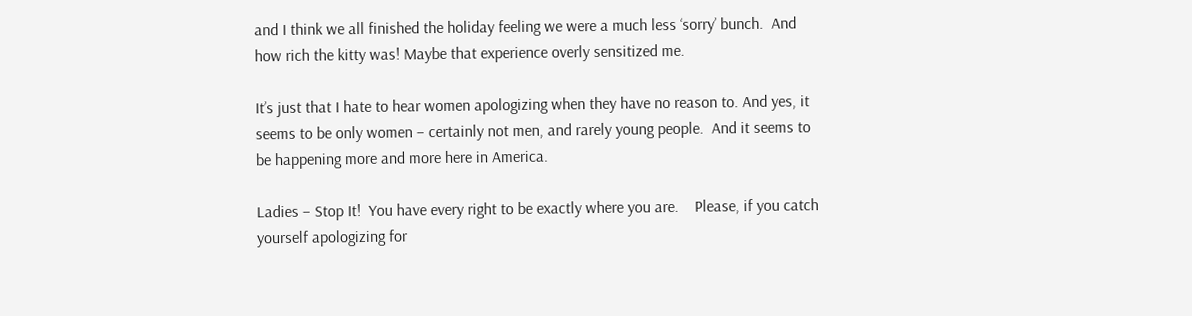and I think we all finished the holiday feeling we were a much less ‘sorry’ bunch.  And how rich the kitty was! Maybe that experience overly sensitized me.

It’s just that I hate to hear women apologizing when they have no reason to. And yes, it seems to be only women – certainly not men, and rarely young people.  And it seems to be happening more and more here in America.

Ladies – Stop It!  You have every right to be exactly where you are.    Please, if you catch yourself apologizing for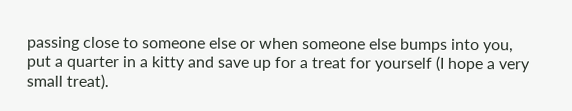passing close to someone else or when someone else bumps into you,  put a quarter in a kitty and save up for a treat for yourself (I hope a very small treat).